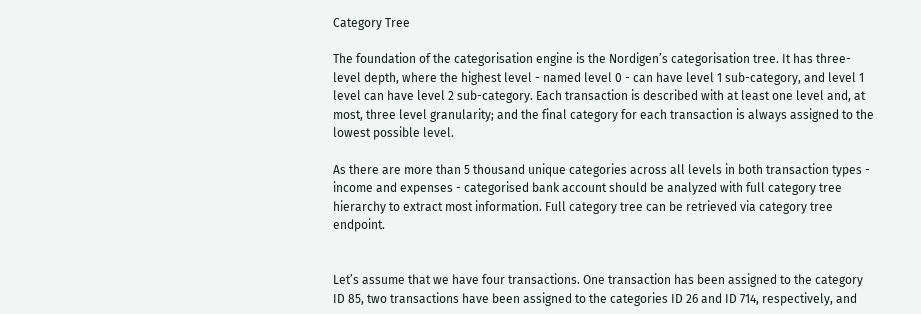Category Tree

The foundation of the categorisation engine is the Nordigen’s categorisation tree. It has three-level depth, where the highest level - named level 0 - can have level 1 sub-category, and level 1 level can have level 2 sub-category. Each transaction is described with at least one level and, at most, three level granularity; and the final category for each transaction is always assigned to the lowest possible level.

As there are more than 5 thousand unique categories across all levels in both transaction types - income and expenses - categorised bank account should be analyzed with full category tree hierarchy to extract most information. Full category tree can be retrieved via category tree endpoint.


Let’s assume that we have four transactions. One transaction has been assigned to the category ID 85, two transactions have been assigned to the categories ID 26 and ID 714, respectively, and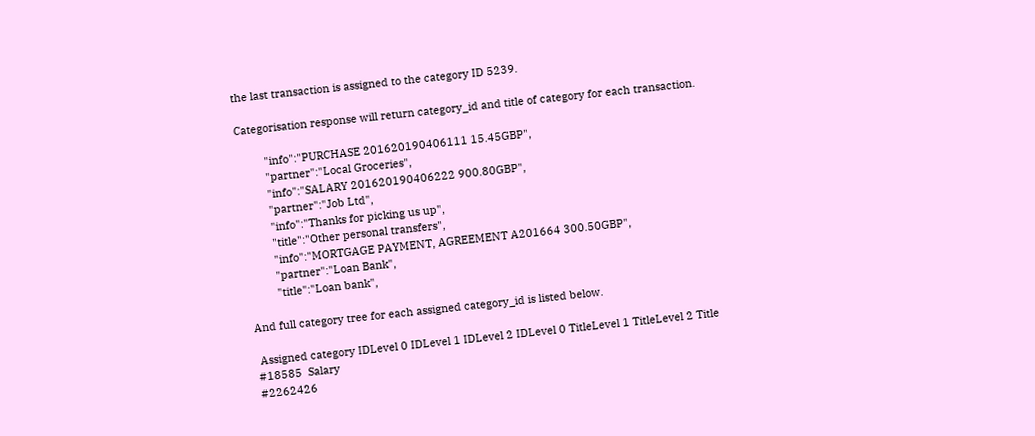the last transaction is assigned to the category ID 5239.

Categorisation response will return category_id and title of category for each transaction.

         "info":"PURCHASE 201620190406111 15.45GBP",
         "partner":"Local Groceries",
         "info":"SALARY 201620190406222 900.80GBP",
         "partner":"Job Ltd",
         "info":"Thanks for picking us up",
         "title":"Other personal transfers",
         "info":"MORTGAGE PAYMENT, AGREEMENT A201664 300.50GBP",
         "partner":"Loan Bank",
         "title":"Loan bank",

And full category tree for each assigned category_id is listed below.

 Assigned category IDLevel 0 IDLevel 1 IDLevel 2 IDLevel 0 TitleLevel 1 TitleLevel 2 Title
#18585  Salary
#2262426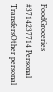FoodGroceries
#3714237714 Personal TransfersOther personal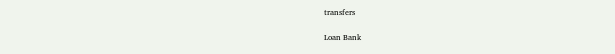transfers

Loan Bank